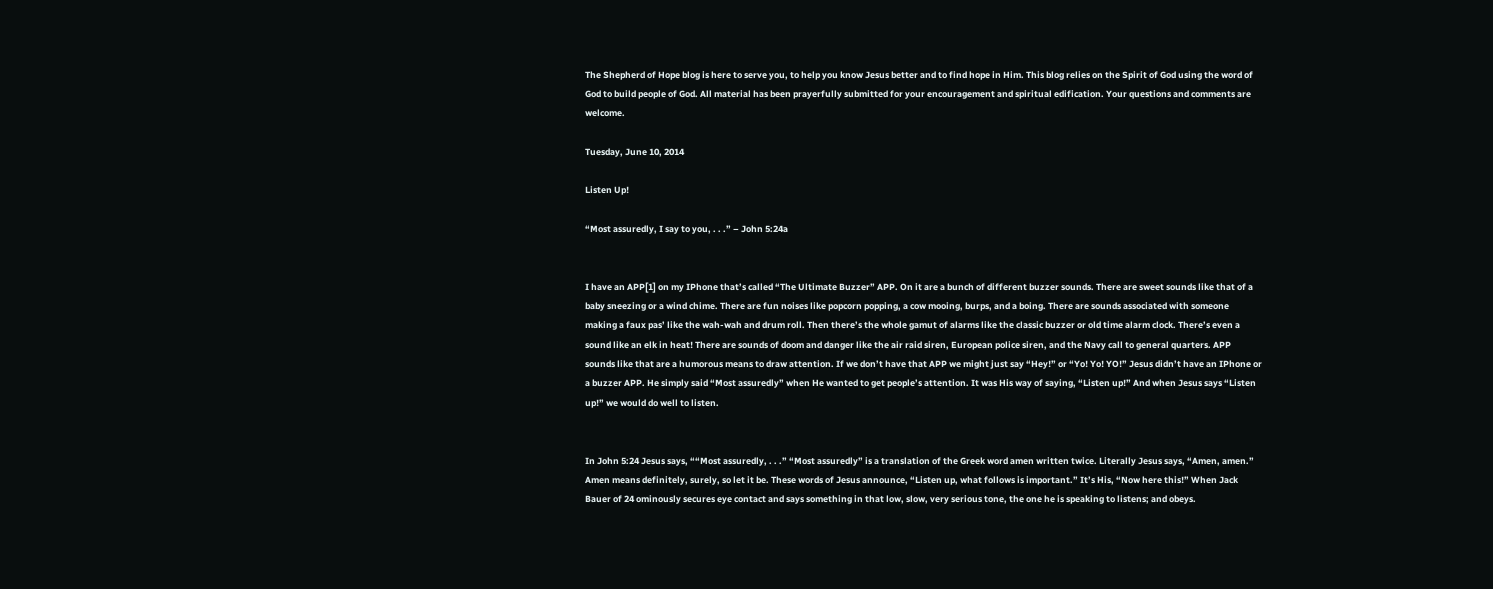The Shepherd of Hope blog is here to serve you, to help you know Jesus better and to find hope in Him. This blog relies on the Spirit of God using the word of God to build people of God. All material has been prayerfully submitted for your encouragement and spiritual edification. Your questions and comments are welcome.

Tuesday, June 10, 2014

Listen Up!

“Most assuredly, I say to you, . . .” – John 5:24a


I have an APP[1] on my IPhone that’s called “The Ultimate Buzzer” APP. On it are a bunch of different buzzer sounds. There are sweet sounds like that of a baby sneezing or a wind chime. There are fun noises like popcorn popping, a cow mooing, burps, and a boing. There are sounds associated with someone making a faux pas’ like the wah-wah and drum roll. Then there’s the whole gamut of alarms like the classic buzzer or old time alarm clock. There’s even a sound like an elk in heat! There are sounds of doom and danger like the air raid siren, European police siren, and the Navy call to general quarters. APP sounds like that are a humorous means to draw attention. If we don’t have that APP we might just say “Hey!” or “Yo! Yo! YO!” Jesus didn’t have an IPhone or a buzzer APP. He simply said “Most assuredly” when He wanted to get people’s attention. It was His way of saying, “Listen up!” And when Jesus says “Listen up!” we would do well to listen.


In John 5:24 Jesus says, ““Most assuredly, . . .” “Most assuredly” is a translation of the Greek word amen written twice. Literally Jesus says, “Amen, amen.” Amen means definitely, surely, so let it be. These words of Jesus announce, “Listen up, what follows is important.” It’s His, “Now here this!” When Jack Bauer of 24 ominously secures eye contact and says something in that low, slow, very serious tone, the one he is speaking to listens; and obeys.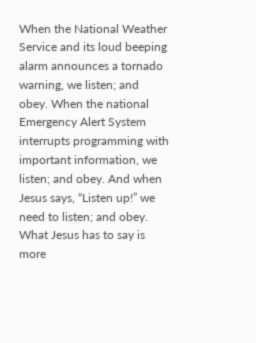When the National Weather Service and its loud beeping alarm announces a tornado warning, we listen; and obey. When the national Emergency Alert System interrupts programming with important information, we listen; and obey. And when Jesus says, “Listen up!” we need to listen; and obey. What Jesus has to say is more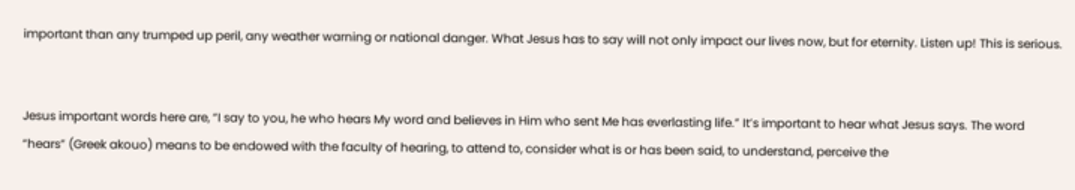important than any trumped up peril, any weather warning or national danger. What Jesus has to say will not only impact our lives now, but for eternity. Listen up! This is serious.


Jesus important words here are, “I say to you, he who hears My word and believes in Him who sent Me has everlasting life.” It’s important to hear what Jesus says. The word “hears” (Greek akouo) means to be endowed with the faculty of hearing, to attend to, consider what is or has been said, to understand, perceive the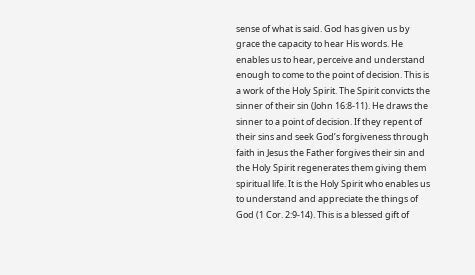sense of what is said. God has given us by grace the capacity to hear His words. He enables us to hear, perceive and understand enough to come to the point of decision. This is a work of the Holy Spirit. The Spirit convicts the sinner of their sin (John 16:8-11). He draws the sinner to a point of decision. If they repent of their sins and seek God’s forgiveness through faith in Jesus the Father forgives their sin and the Holy Spirit regenerates them giving them spiritual life. It is the Holy Spirit who enables us to understand and appreciate the things of God (1 Cor. 2:9-14). This is a blessed gift of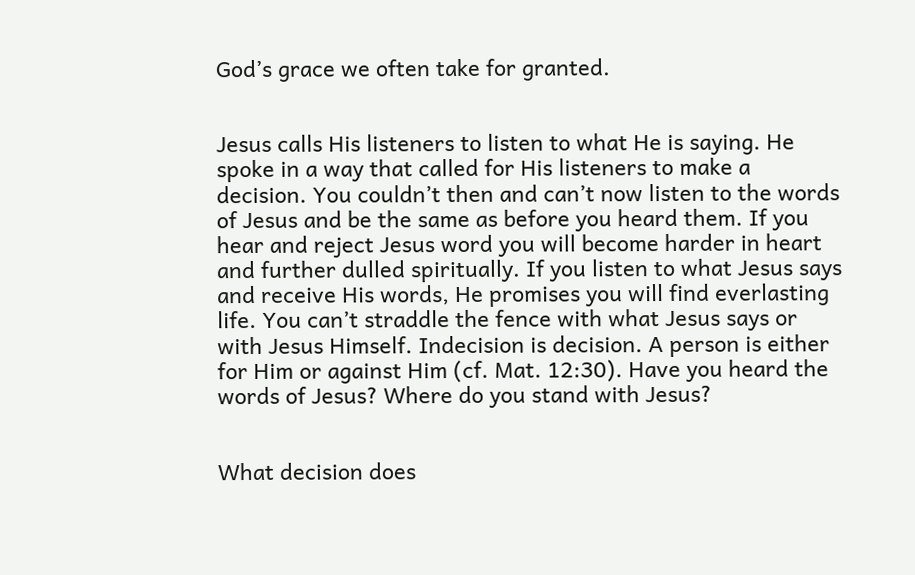God’s grace we often take for granted.


Jesus calls His listeners to listen to what He is saying. He spoke in a way that called for His listeners to make a decision. You couldn’t then and can’t now listen to the words of Jesus and be the same as before you heard them. If you hear and reject Jesus word you will become harder in heart and further dulled spiritually. If you listen to what Jesus says and receive His words, He promises you will find everlasting life. You can’t straddle the fence with what Jesus says or with Jesus Himself. Indecision is decision. A person is either for Him or against Him (cf. Mat. 12:30). Have you heard the words of Jesus? Where do you stand with Jesus?


What decision does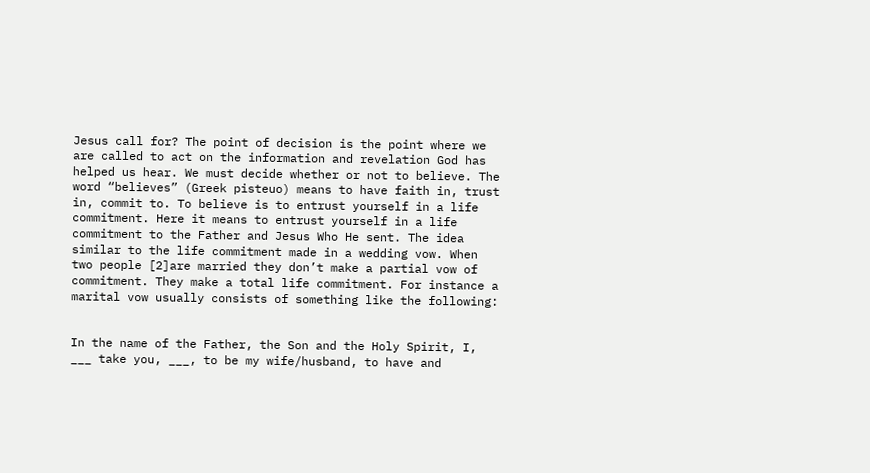Jesus call for? The point of decision is the point where we are called to act on the information and revelation God has helped us hear. We must decide whether or not to believe. The word “believes” (Greek pisteuo) means to have faith in, trust in, commit to. To believe is to entrust yourself in a life commitment. Here it means to entrust yourself in a life commitment to the Father and Jesus Who He sent. The idea similar to the life commitment made in a wedding vow. When two people [2]are married they don’t make a partial vow of commitment. They make a total life commitment. For instance a marital vow usually consists of something like the following:


In the name of the Father, the Son and the Holy Spirit, I, ___ take you, ___, to be my wife/husband, to have and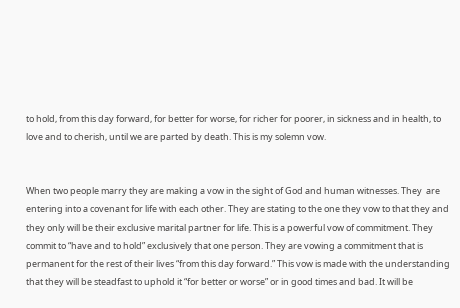to hold, from this day forward, for better for worse, for richer for poorer, in sickness and in health, to love and to cherish, until we are parted by death. This is my solemn vow.


When two people marry they are making a vow in the sight of God and human witnesses. They  are entering into a covenant for life with each other. They are stating to the one they vow to that they and they only will be their exclusive marital partner for life. This is a powerful vow of commitment. They commit to “have and to hold” exclusively that one person. They are vowing a commitment that is permanent for the rest of their lives “from this day forward.” This vow is made with the understanding that they will be steadfast to uphold it “for better or worse” or in good times and bad. It will be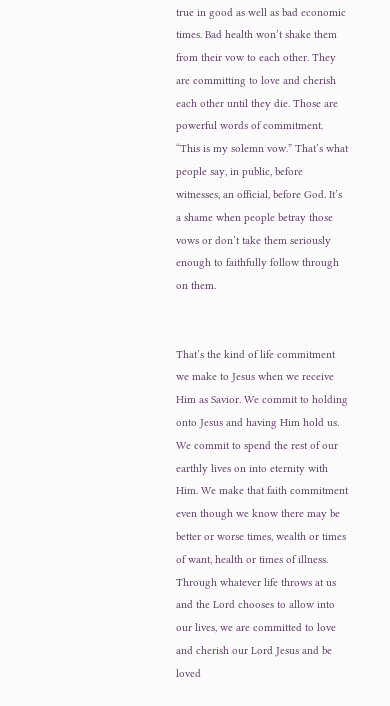true in good as well as bad economic times. Bad health won’t shake them from their vow to each other. They are committing to love and cherish each other until they die. Those are powerful words of commitment. “This is my solemn vow.” That’s what people say, in public, before witnesses, an official, before God. It’s a shame when people betray those vows or don’t take them seriously enough to faithfully follow through on them.


That’s the kind of life commitment we make to Jesus when we receive Him as Savior. We commit to holding onto Jesus and having Him hold us. We commit to spend the rest of our earthly lives on into eternity with Him. We make that faith commitment even though we know there may be better or worse times, wealth or times of want, health or times of illness. Through whatever life throws at us and the Lord chooses to allow into our lives, we are committed to love and cherish our Lord Jesus and be loved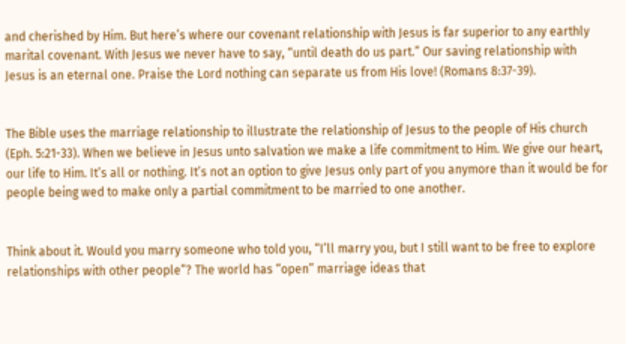and cherished by Him. But here’s where our covenant relationship with Jesus is far superior to any earthly marital covenant. With Jesus we never have to say, “until death do us part.” Our saving relationship with Jesus is an eternal one. Praise the Lord nothing can separate us from His love! (Romans 8:37-39).


The Bible uses the marriage relationship to illustrate the relationship of Jesus to the people of His church (Eph. 5:21-33). When we believe in Jesus unto salvation we make a life commitment to Him. We give our heart, our life to Him. It’s all or nothing. It’s not an option to give Jesus only part of you anymore than it would be for people being wed to make only a partial commitment to be married to one another.


Think about it. Would you marry someone who told you, “I’ll marry you, but I still want to be free to explore relationships with other people”? The world has “open” marriage ideas that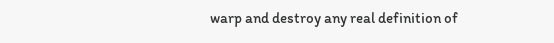warp and destroy any real definition of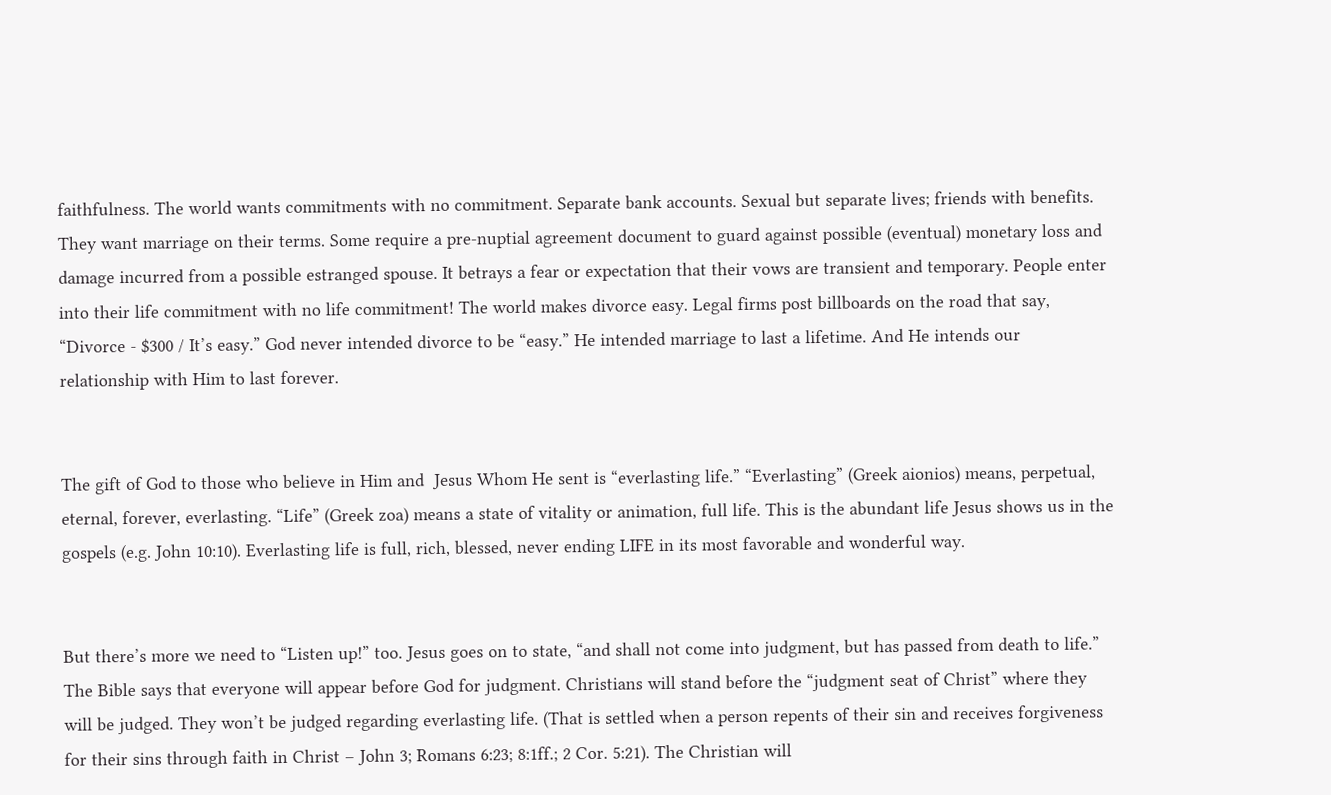faithfulness. The world wants commitments with no commitment. Separate bank accounts. Sexual but separate lives; friends with benefits. They want marriage on their terms. Some require a pre-nuptial agreement document to guard against possible (eventual) monetary loss and damage incurred from a possible estranged spouse. It betrays a fear or expectation that their vows are transient and temporary. People enter into their life commitment with no life commitment! The world makes divorce easy. Legal firms post billboards on the road that say, “Divorce - $300 / It’s easy.” God never intended divorce to be “easy.” He intended marriage to last a lifetime. And He intends our relationship with Him to last forever.


The gift of God to those who believe in Him and  Jesus Whom He sent is “everlasting life.” “Everlasting” (Greek aionios) means, perpetual, eternal, forever, everlasting. “Life” (Greek zoa) means a state of vitality or animation, full life. This is the abundant life Jesus shows us in the gospels (e.g. John 10:10). Everlasting life is full, rich, blessed, never ending LIFE in its most favorable and wonderful way.


But there’s more we need to “Listen up!” too. Jesus goes on to state, “and shall not come into judgment, but has passed from death to life.” The Bible says that everyone will appear before God for judgment. Christians will stand before the “judgment seat of Christ” where they will be judged. They won’t be judged regarding everlasting life. (That is settled when a person repents of their sin and receives forgiveness for their sins through faith in Christ – John 3; Romans 6:23; 8:1ff.; 2 Cor. 5:21). The Christian will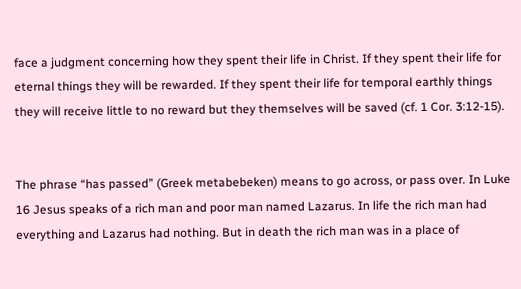face a judgment concerning how they spent their life in Christ. If they spent their life for eternal things they will be rewarded. If they spent their life for temporal earthly things they will receive little to no reward but they themselves will be saved (cf. 1 Cor. 3:12-15).


The phrase “has passed” (Greek metabebeken) means to go across, or pass over. In Luke 16 Jesus speaks of a rich man and poor man named Lazarus. In life the rich man had everything and Lazarus had nothing. But in death the rich man was in a place of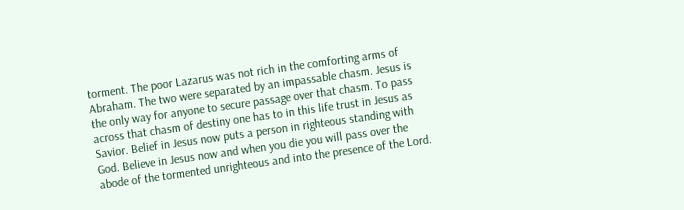torment. The poor Lazarus was not rich in the comforting arms of Abraham. The two were separated by an impassable chasm. Jesus is the only way for anyone to secure passage over that chasm. To pass across that chasm of destiny one has to in this life trust in Jesus as Savior. Belief in Jesus now puts a person in righteous standing with God. Believe in Jesus now and when you die you will pass over the abode of the tormented unrighteous and into the presence of the Lord.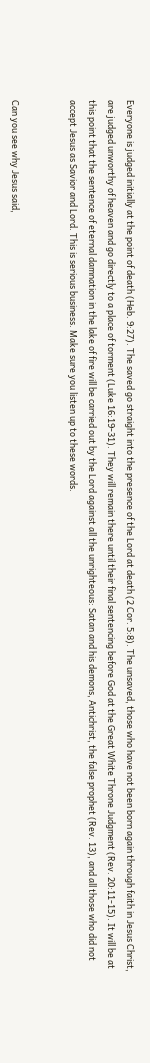Everyone is judged initially at the point of death (Heb. 9:27). The saved go straight into the presence of the Lord at death (2 Cor. 5:8). The unsaved, those who have not been born again through faith in Jesus Christ, are judged unworthy of heaven and go directly to a place of torment (Luke 16:19-31). They will remain there until their final sentencing before God at the Great White Throne Judgment (Rev. 20:11-15). It will be at this point that the sentence of eternal damnation in the lake of fire will be carried out by the Lord against all the unrighteous: Satan and his demons, Antichrist, the false prophet (Rev. 13), and all those who did not accept Jesus as Savior and Lord. This is serious business. Make sure you listen up to these words.


Can you see why Jesus said,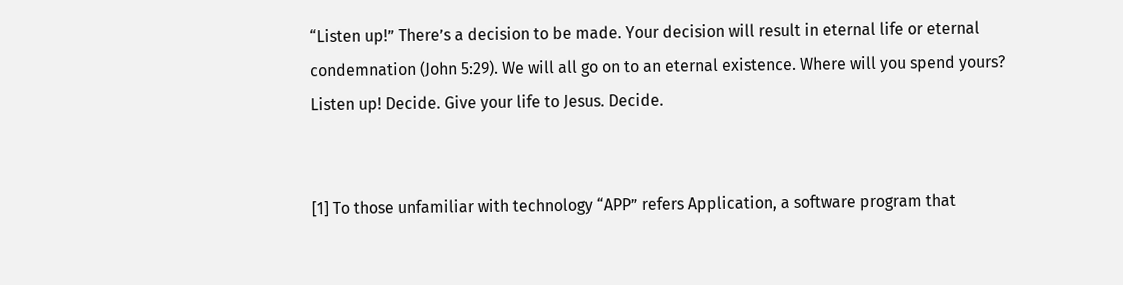“Listen up!” There’s a decision to be made. Your decision will result in eternal life or eternal condemnation (John 5:29). We will all go on to an eternal existence. Where will you spend yours? Listen up! Decide. Give your life to Jesus. Decide.


[1] To those unfamiliar with technology “APP” refers Application, a software program that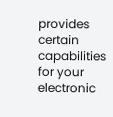provides certain capabilities for your electronic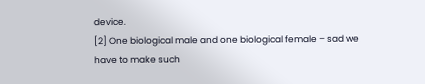device.
[2] One biological male and one biological female – sad we have to make such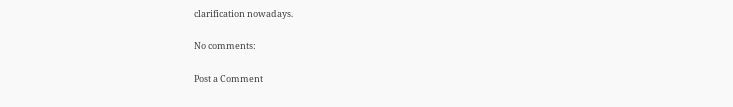clarification nowadays.

No comments:

Post a Comment